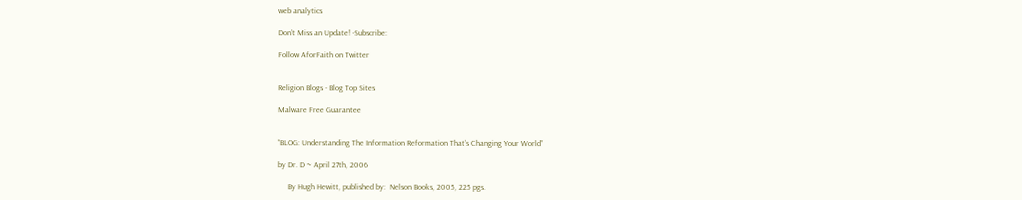web analytics

Don’t Miss an Update! -Subscribe:

Follow AforFaith on Twitter


Religion Blogs - Blog Top Sites

Malware Free Guarantee


“BLOG: Understanding The Information Reformation That’s Changing Your World”

by Dr. D ~ April 27th, 2006

     By Hugh Hewitt, published by:  Nelson Books, 2005, 225 pgs.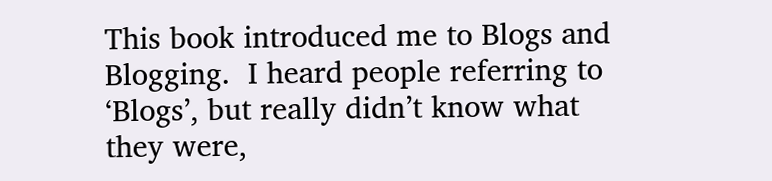This book introduced me to Blogs and Blogging.  I heard people referring to ‘Blogs’, but really didn’t know what they were,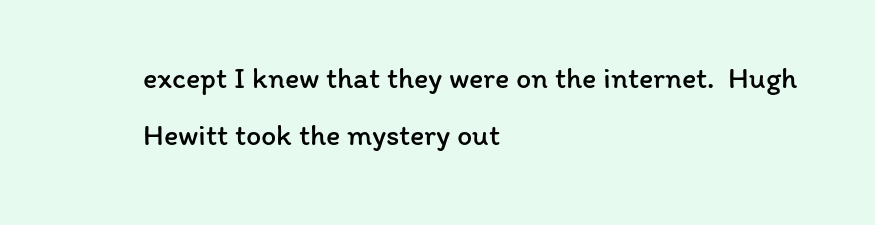except I knew that they were on the internet.  Hugh Hewitt took the mystery out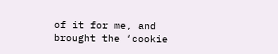of it for me, and brought the ‘cookie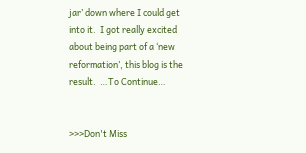jar’ down where I could get into it.  I got really excited about being part of a ‘new reformation’, this blog is the result.  …To Continue…


>>>Don't Miss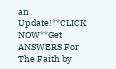an Update!**CLICK NOW**Get ANSWERS For The Faith by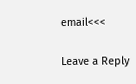email<<<

Leave a Reply